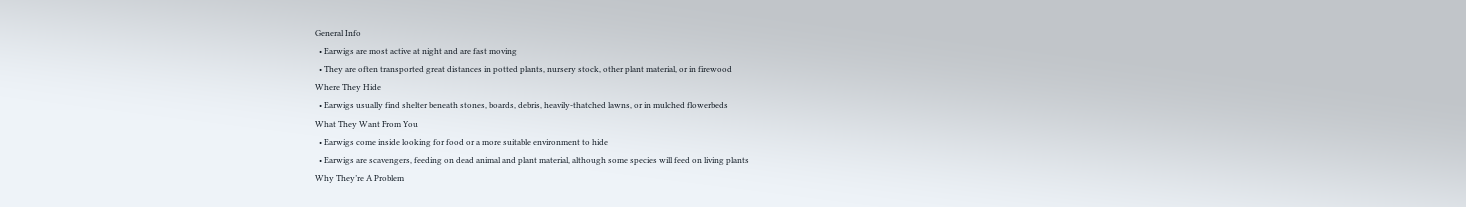General Info
  • Earwigs are most active at night and are fast moving
  • They are often transported great distances in potted plants, nursery stock, other plant material, or in firewood
Where They Hide
  • Earwigs usually find shelter beneath stones, boards, debris, heavily-thatched lawns, or in mulched flowerbeds
What They Want From You
  • Earwigs come inside looking for food or a more suitable environment to hide
  • Earwigs are scavengers, feeding on dead animal and plant material, although some species will feed on living plants
Why They’re A Problem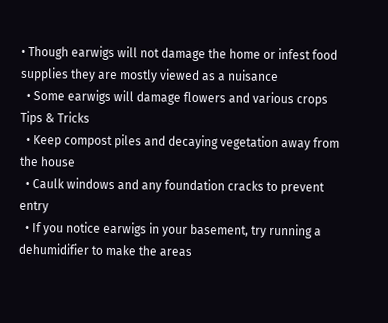• Though earwigs will not damage the home or infest food supplies they are mostly viewed as a nuisance
  • Some earwigs will damage flowers and various crops
Tips & Tricks
  • Keep compost piles and decaying vegetation away from the house
  • Caulk windows and any foundation cracks to prevent entry
  • If you notice earwigs in your basement, try running a dehumidifier to make the areas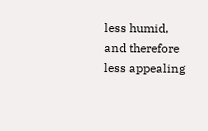less humid, and therefore less appealing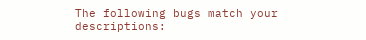The following bugs match your descriptions: